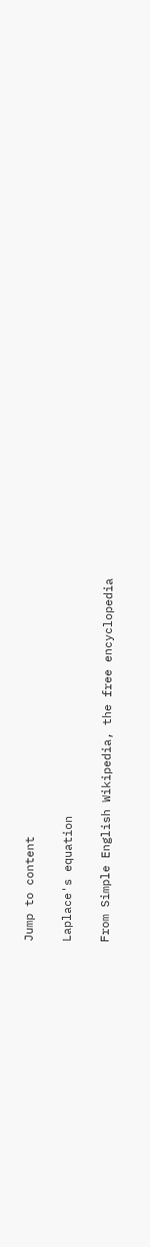Jump to content

Laplace's equation

From Simple English Wikipedia, the free encyclopedia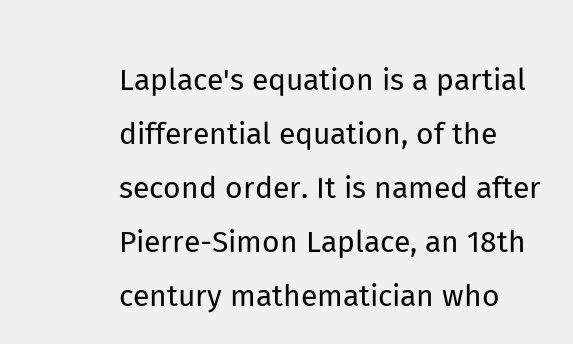Laplace's equation is a partial differential equation, of the second order. It is named after Pierre-Simon Laplace, an 18th century mathematician who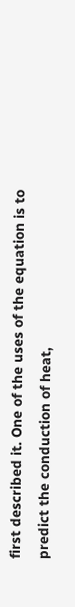first described it. One of the uses of the equation is to predict the conduction of heat,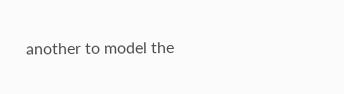another to model the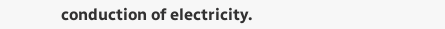conduction of electricity.